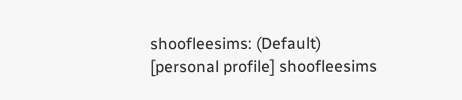shoofleesims: (Default)
[personal profile] shoofleesims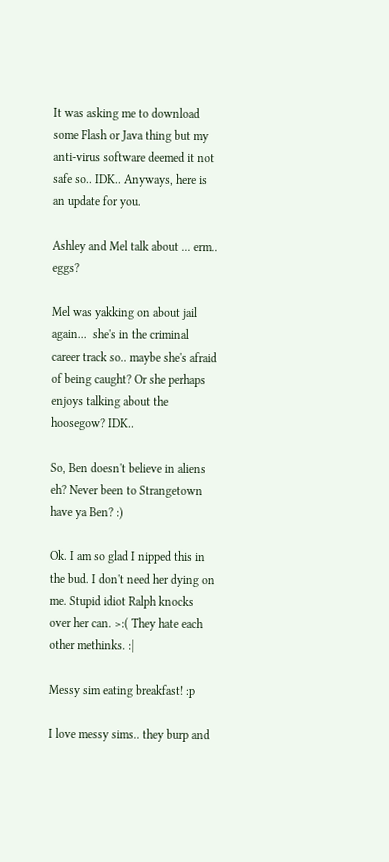It was asking me to download some Flash or Java thing but my anti-virus software deemed it not safe so.. IDK.. Anyways, here is an update for you.

Ashley and Mel talk about ... erm.. eggs?

Mel was yakking on about jail again...  she's in the criminal career track so.. maybe she's afraid of being caught? Or she perhaps enjoys talking about the hoosegow? IDK..

So, Ben doesn't believe in aliens eh? Never been to Strangetown have ya Ben? :)

Ok. I am so glad I nipped this in the bud. I don't need her dying on me. Stupid idiot Ralph knocks over her can. >:( They hate each other methinks. :|

Messy sim eating breakfast! :p

I love messy sims.. they burp and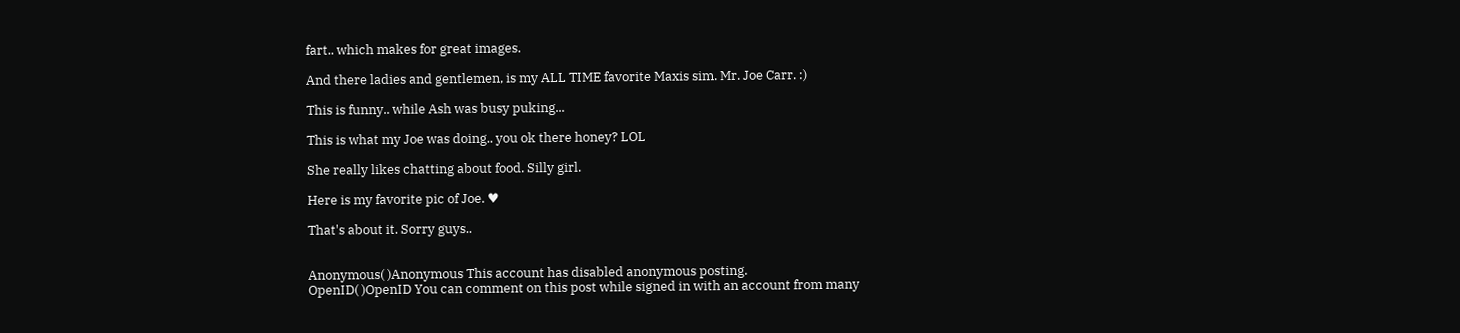fart.. which makes for great images.

And there ladies and gentlemen, is my ALL TIME favorite Maxis sim. Mr. Joe Carr. :)

This is funny.. while Ash was busy puking...

This is what my Joe was doing.. you ok there honey? LOL

She really likes chatting about food. Silly girl.

Here is my favorite pic of Joe. ♥

That's about it. Sorry guys..


Anonymous( )Anonymous This account has disabled anonymous posting.
OpenID( )OpenID You can comment on this post while signed in with an account from many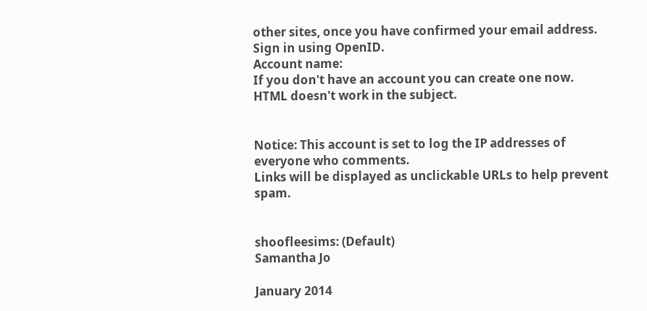other sites, once you have confirmed your email address. Sign in using OpenID.
Account name:
If you don't have an account you can create one now.
HTML doesn't work in the subject.


Notice: This account is set to log the IP addresses of everyone who comments.
Links will be displayed as unclickable URLs to help prevent spam.


shoofleesims: (Default)
Samantha Jo

January 2014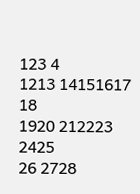123 4
1213 14151617 18
1920 212223 2425
26 2728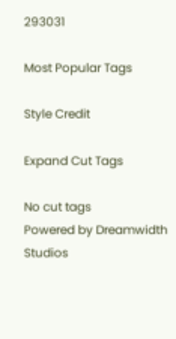293031

Most Popular Tags

Style Credit

Expand Cut Tags

No cut tags
Powered by Dreamwidth Studios